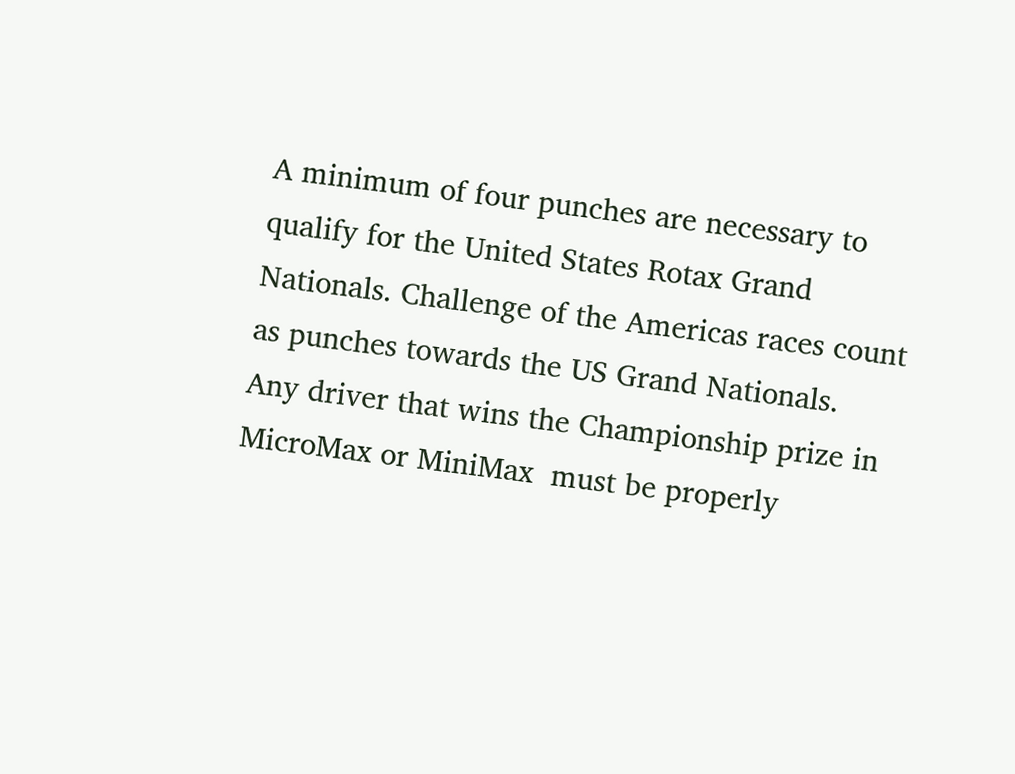A minimum of four punches are necessary to qualify for the United States Rotax Grand Nationals. Challenge of the Americas races count as punches towards the US Grand Nationals.  Any driver that wins the Championship prize in MicroMax or MiniMax  must be properly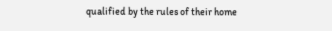qualified by the rules of their home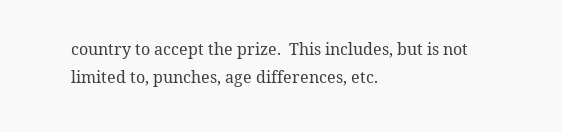country to accept the prize.  This includes, but is not limited to, punches, age differences, etc.